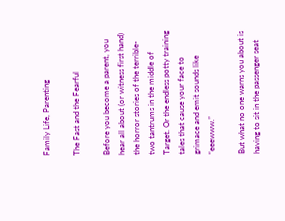Family Life, Parenting

The Fast and the Fearful

Before you become a parent, you hear all about (or witness first hand) the horror stories of the terrible-two tantrums in the middle of Target. Or the endless potty training tales that cause your face to grimace and emit sounds like “eeewww.”

But what no one warns you about is having to sit in the passenger seat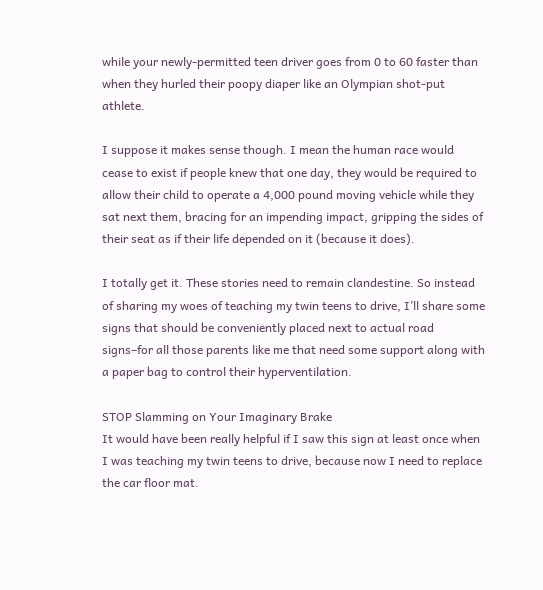while your newly-permitted teen driver goes from 0 to 60 faster than when they hurled their poopy diaper like an Olympian shot-put athlete.

I suppose it makes sense though. I mean the human race would cease to exist if people knew that one day, they would be required to allow their child to operate a 4,000 pound moving vehicle while they sat next them, bracing for an impending impact, gripping the sides of their seat as if their life depended on it (because it does).

I totally get it. These stories need to remain clandestine. So instead of sharing my woes of teaching my twin teens to drive, I’ll share some signs that should be conveniently placed next to actual road signs–for all those parents like me that need some support along with a paper bag to control their hyperventilation.

STOP Slamming on Your Imaginary Brake
It would have been really helpful if I saw this sign at least once when I was teaching my twin teens to drive, because now I need to replace the car floor mat.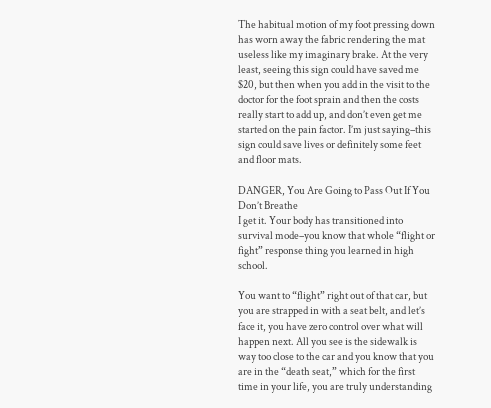The habitual motion of my foot pressing down has worn away the fabric rendering the mat useless like my imaginary brake. At the very least, seeing this sign could have saved me $20, but then when you add in the visit to the doctor for the foot sprain and then the costs really start to add up, and don’t even get me started on the pain factor. I’m just saying–this sign could save lives or definitely some feet and floor mats.

DANGER, You Are Going to Pass Out If You Don’t Breathe
I get it. Your body has transitioned into survival mode–you know that whole “flight or fight” response thing you learned in high school.

You want to “flight” right out of that car, but you are strapped in with a seat belt, and let’s face it, you have zero control over what will happen next. All you see is the sidewalk is way too close to the car and you know that you are in the “death seat,” which for the first time in your life, you are truly understanding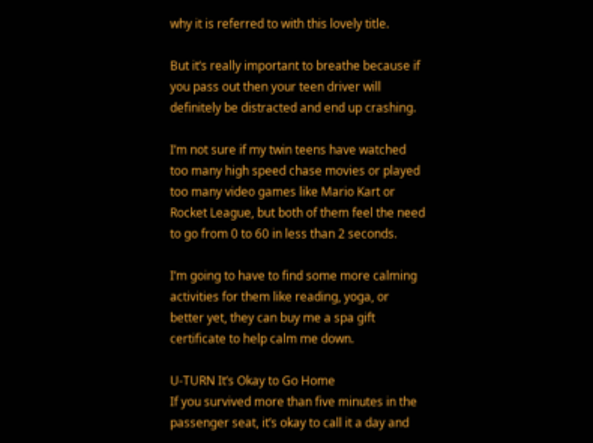why it is referred to with this lovely title.

But it’s really important to breathe because if you pass out then your teen driver will definitely be distracted and end up crashing.

I’m not sure if my twin teens have watched too many high speed chase movies or played too many video games like Mario Kart or Rocket League, but both of them feel the need to go from 0 to 60 in less than 2 seconds.

I’m going to have to find some more calming activities for them like reading, yoga, or better yet, they can buy me a spa gift certificate to help calm me down.

U-TURN It’s Okay to Go Home
If you survived more than five minutes in the passenger seat, it’s okay to call it a day and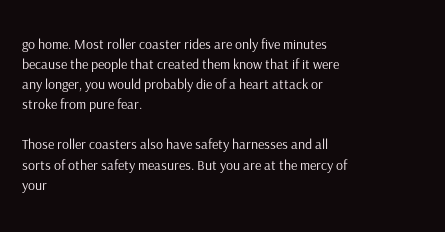go home. Most roller coaster rides are only five minutes because the people that created them know that if it were any longer, you would probably die of a heart attack or stroke from pure fear.

Those roller coasters also have safety harnesses and all sorts of other safety measures. But you are at the mercy of your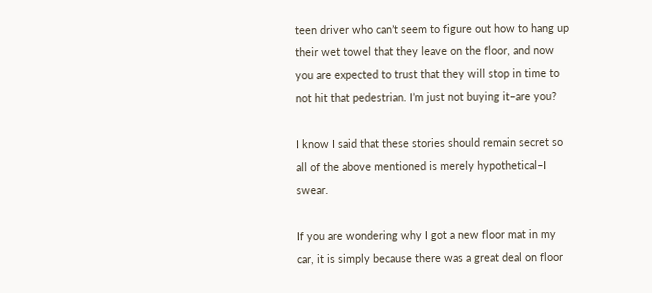teen driver who can’t seem to figure out how to hang up their wet towel that they leave on the floor, and now you are expected to trust that they will stop in time to not hit that pedestrian. I’m just not buying it–are you?

I know I said that these stories should remain secret so all of the above mentioned is merely hypothetical–I swear.

If you are wondering why I got a new floor mat in my car, it is simply because there was a great deal on floor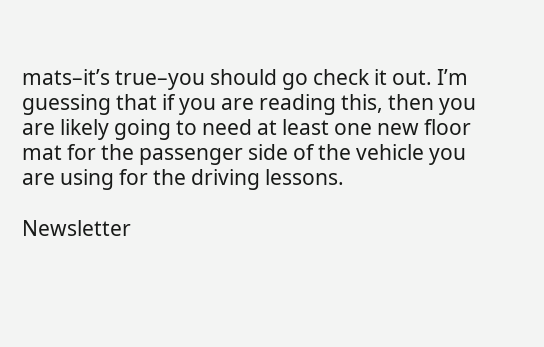mats–it’s true–you should go check it out. I’m guessing that if you are reading this, then you are likely going to need at least one new floor mat for the passenger side of the vehicle you are using for the driving lessons.

Newsletter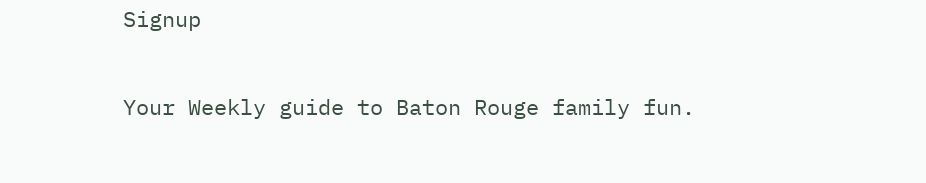Signup

Your Weekly guide to Baton Rouge family fun.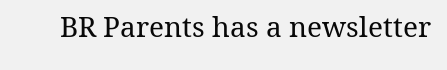BR Parents has a newsletter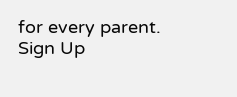for every parent. Sign Up